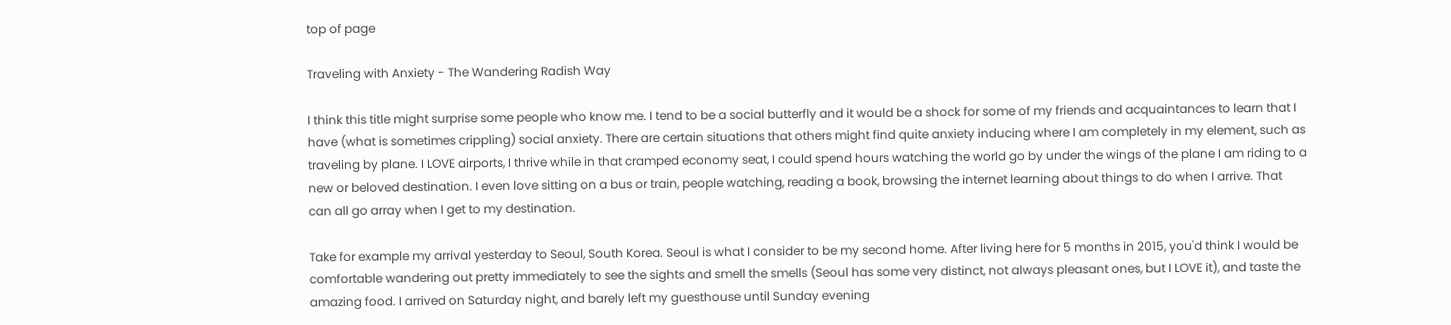top of page

Traveling with Anxiety - The Wandering Radish Way

I think this title might surprise some people who know me. I tend to be a social butterfly and it would be a shock for some of my friends and acquaintances to learn that I have (what is sometimes crippling) social anxiety. There are certain situations that others might find quite anxiety inducing where I am completely in my element, such as traveling by plane. I LOVE airports, I thrive while in that cramped economy seat, I could spend hours watching the world go by under the wings of the plane I am riding to a new or beloved destination. I even love sitting on a bus or train, people watching, reading a book, browsing the internet learning about things to do when I arrive. That can all go array when I get to my destination.

Take for example my arrival yesterday to Seoul, South Korea. Seoul is what I consider to be my second home. After living here for 5 months in 2015, you'd think I would be comfortable wandering out pretty immediately to see the sights and smell the smells (Seoul has some very distinct, not always pleasant ones, but I LOVE it), and taste the amazing food. I arrived on Saturday night, and barely left my guesthouse until Sunday evening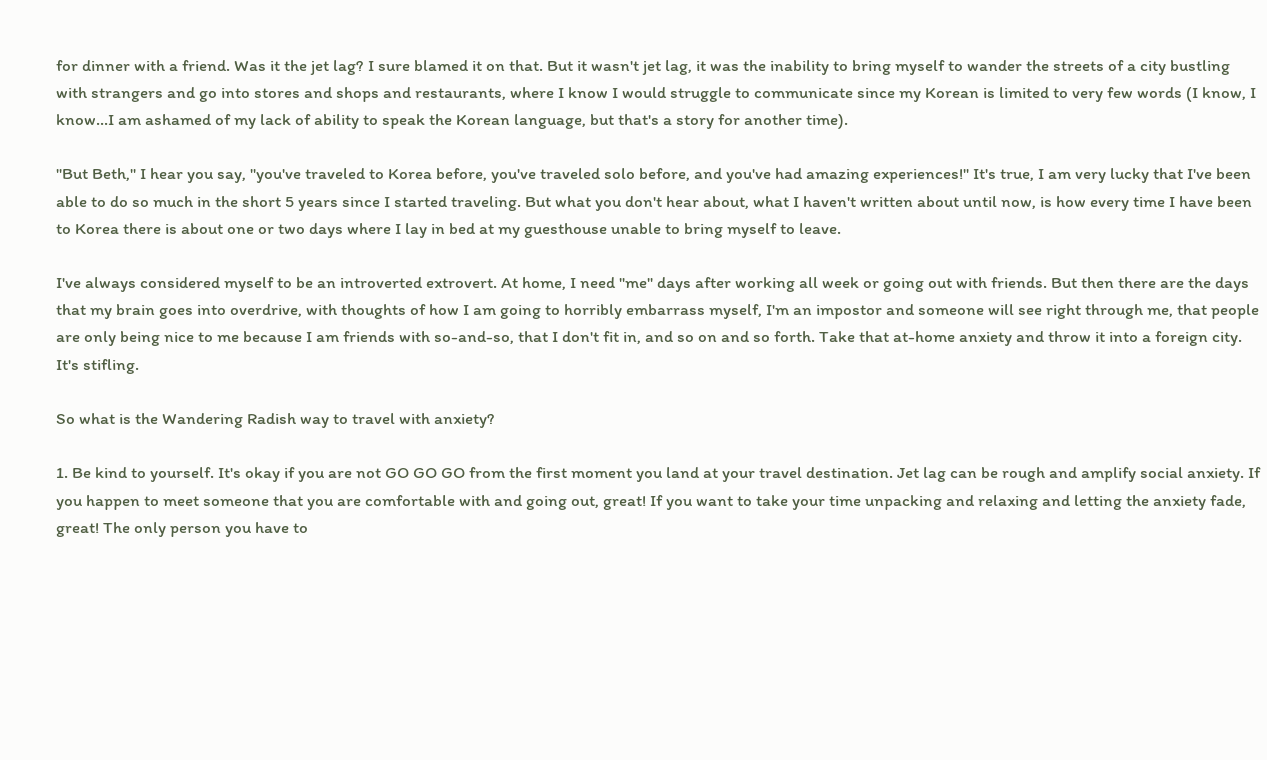for dinner with a friend. Was it the jet lag? I sure blamed it on that. But it wasn't jet lag, it was the inability to bring myself to wander the streets of a city bustling with strangers and go into stores and shops and restaurants, where I know I would struggle to communicate since my Korean is limited to very few words (I know, I know...I am ashamed of my lack of ability to speak the Korean language, but that's a story for another time).

"But Beth," I hear you say, "you've traveled to Korea before, you've traveled solo before, and you've had amazing experiences!" It's true, I am very lucky that I've been able to do so much in the short 5 years since I started traveling. But what you don't hear about, what I haven't written about until now, is how every time I have been to Korea there is about one or two days where I lay in bed at my guesthouse unable to bring myself to leave.

I've always considered myself to be an introverted extrovert. At home, I need "me" days after working all week or going out with friends. But then there are the days that my brain goes into overdrive, with thoughts of how I am going to horribly embarrass myself, I'm an impostor and someone will see right through me, that people are only being nice to me because I am friends with so-and-so, that I don't fit in, and so on and so forth. Take that at-home anxiety and throw it into a foreign city. It's stifling.

So what is the Wandering Radish way to travel with anxiety?

1. Be kind to yourself. It's okay if you are not GO GO GO from the first moment you land at your travel destination. Jet lag can be rough and amplify social anxiety. If you happen to meet someone that you are comfortable with and going out, great! If you want to take your time unpacking and relaxing and letting the anxiety fade, great! The only person you have to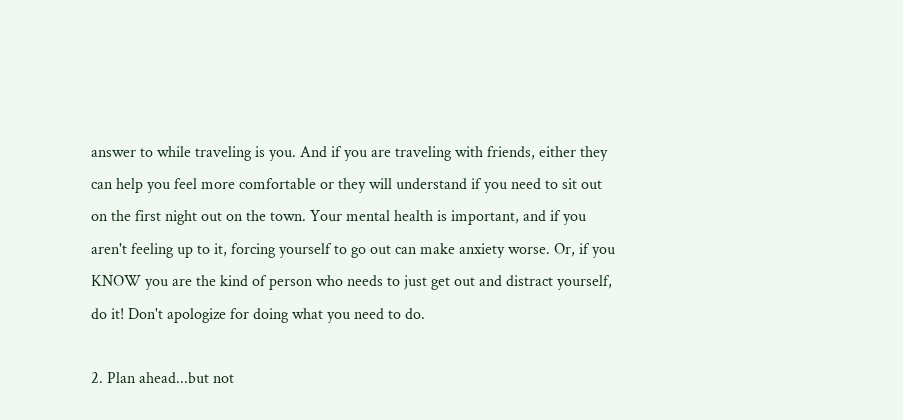answer to while traveling is you. And if you are traveling with friends, either they can help you feel more comfortable or they will understand if you need to sit out on the first night out on the town. Your mental health is important, and if you aren't feeling up to it, forcing yourself to go out can make anxiety worse. Or, if you KNOW you are the kind of person who needs to just get out and distract yourself, do it! Don't apologize for doing what you need to do.

2. Plan ahead...but not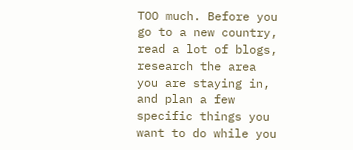TOO much. Before you go to a new country, read a lot of blogs, research the area you are staying in, and plan a few specific things you want to do while you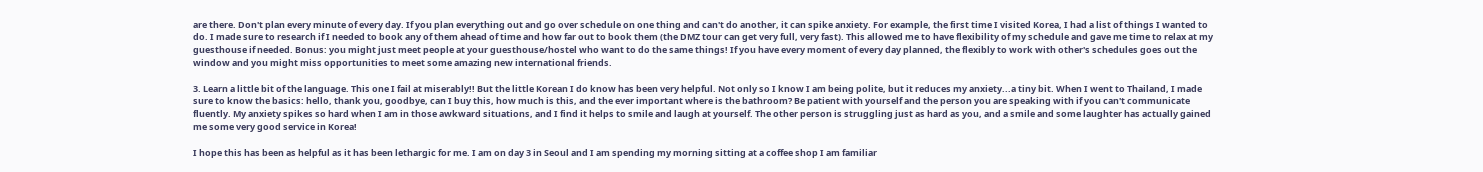are there. Don't plan every minute of every day. If you plan everything out and go over schedule on one thing and can't do another, it can spike anxiety. For example, the first time I visited Korea, I had a list of things I wanted to do. I made sure to research if I needed to book any of them ahead of time and how far out to book them (the DMZ tour can get very full, very fast). This allowed me to have flexibility of my schedule and gave me time to relax at my guesthouse if needed. Bonus: you might just meet people at your guesthouse/hostel who want to do the same things! If you have every moment of every day planned, the flexibly to work with other's schedules goes out the window and you might miss opportunities to meet some amazing new international friends.

3. Learn a little bit of the language. This one I fail at miserably!! But the little Korean I do know has been very helpful. Not only so I know I am being polite, but it reduces my anxiety...a tiny bit. When I went to Thailand, I made sure to know the basics: hello, thank you, goodbye, can I buy this, how much is this, and the ever important where is the bathroom? Be patient with yourself and the person you are speaking with if you can't communicate fluently. My anxiety spikes so hard when I am in those awkward situations, and I find it helps to smile and laugh at yourself. The other person is struggling just as hard as you, and a smile and some laughter has actually gained me some very good service in Korea!

I hope this has been as helpful as it has been lethargic for me. I am on day 3 in Seoul and I am spending my morning sitting at a coffee shop I am familiar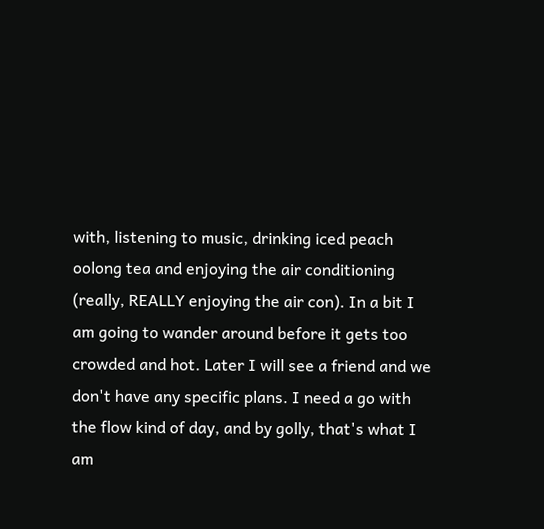with, listening to music, drinking iced peach oolong tea and enjoying the air conditioning (really, REALLY enjoying the air con). In a bit I am going to wander around before it gets too crowded and hot. Later I will see a friend and we don't have any specific plans. I need a go with the flow kind of day, and by golly, that's what I am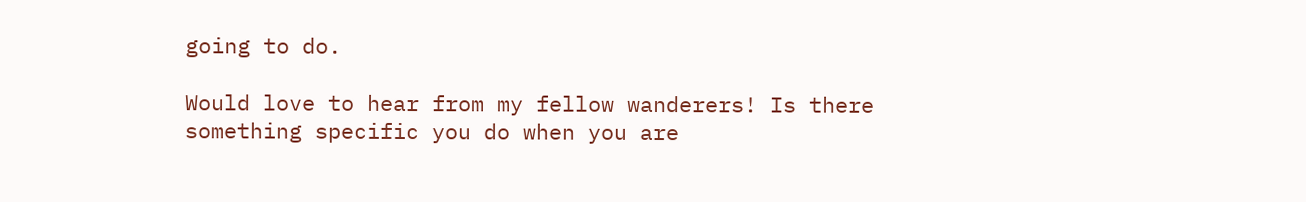going to do.

Would love to hear from my fellow wanderers! Is there something specific you do when you are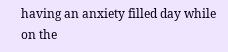having an anxiety filled day while on the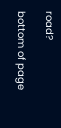road?

bottom of page